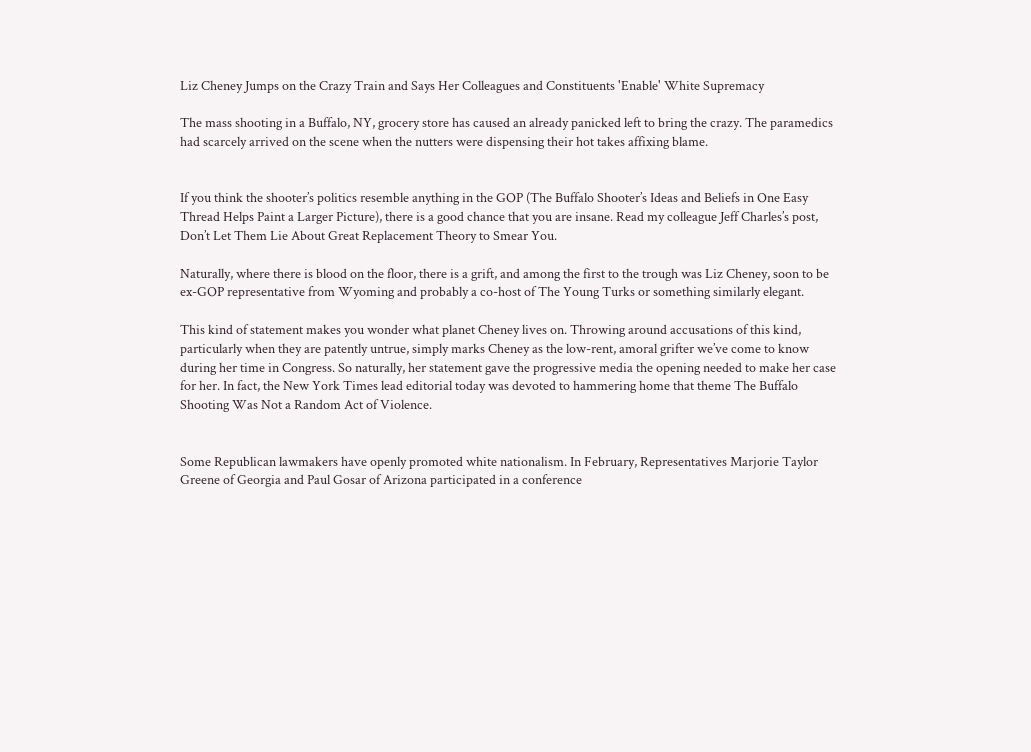Liz Cheney Jumps on the Crazy Train and Says Her Colleagues and Constituents 'Enable' White Supremacy

The mass shooting in a Buffalo, NY, grocery store has caused an already panicked left to bring the crazy. The paramedics had scarcely arrived on the scene when the nutters were dispensing their hot takes affixing blame.


If you think the shooter’s politics resemble anything in the GOP (The Buffalo Shooter’s Ideas and Beliefs in One Easy Thread Helps Paint a Larger Picture), there is a good chance that you are insane. Read my colleague Jeff Charles’s post, Don’t Let Them Lie About Great Replacement Theory to Smear You.

Naturally, where there is blood on the floor, there is a grift, and among the first to the trough was Liz Cheney, soon to be ex-GOP representative from Wyoming and probably a co-host of The Young Turks or something similarly elegant.

This kind of statement makes you wonder what planet Cheney lives on. Throwing around accusations of this kind, particularly when they are patently untrue, simply marks Cheney as the low-rent, amoral grifter we’ve come to know during her time in Congress. So naturally, her statement gave the progressive media the opening needed to make her case for her. In fact, the New York Times lead editorial today was devoted to hammering home that theme The Buffalo Shooting Was Not a Random Act of Violence.


Some Republican lawmakers have openly promoted white nationalism. In February, Representatives Marjorie Taylor Greene of Georgia and Paul Gosar of Arizona participated in a conference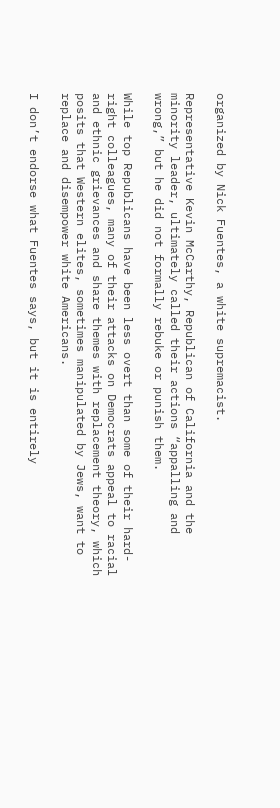organized by Nick Fuentes, a white supremacist.

Representative Kevin McCarthy, Republican of California and the minority leader, ultimately called their actions “appalling and wrong,” but he did not formally rebuke or punish them.

While top Republicans have been less overt than some of their hard-right colleagues, many of their attacks on Democrats appeal to racial and ethnic grievances and share themes with replacement theory, which posits that Western elites, sometimes manipulated by Jews, want to replace and disempower white Americans.

I don’t endorse what Fuentes says, but it is entirely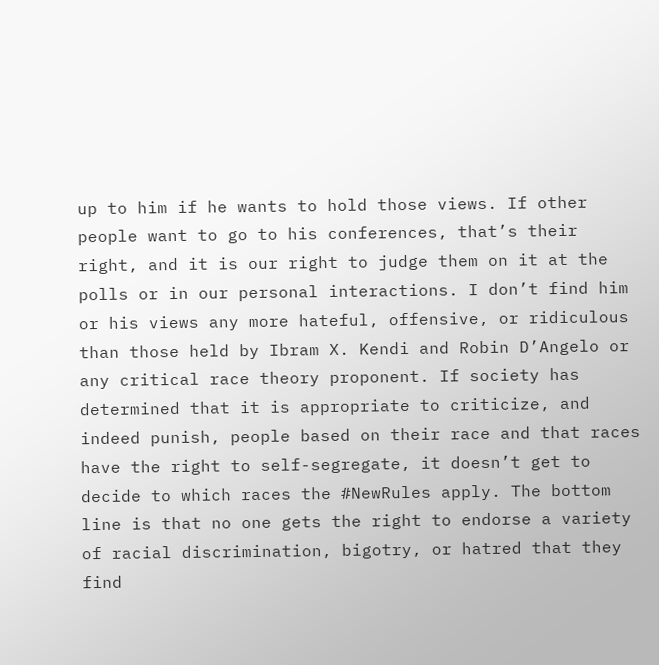up to him if he wants to hold those views. If other people want to go to his conferences, that’s their right, and it is our right to judge them on it at the polls or in our personal interactions. I don’t find him or his views any more hateful, offensive, or ridiculous than those held by Ibram X. Kendi and Robin D’Angelo or any critical race theory proponent. If society has determined that it is appropriate to criticize, and indeed punish, people based on their race and that races have the right to self-segregate, it doesn’t get to decide to which races the #NewRules apply. The bottom line is that no one gets the right to endorse a variety of racial discrimination, bigotry, or hatred that they find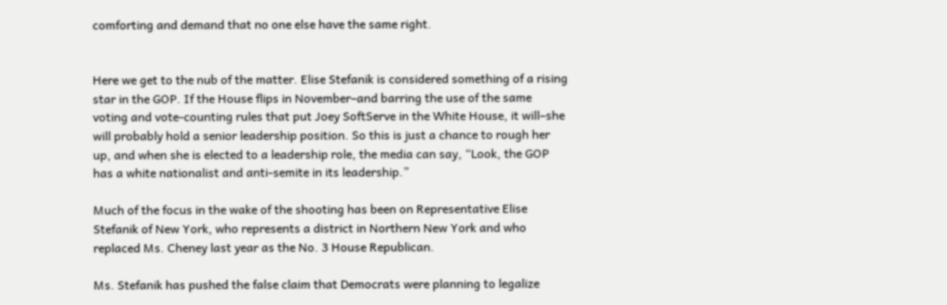comforting and demand that no one else have the same right.


Here we get to the nub of the matter. Elise Stefanik is considered something of a rising star in the GOP. If the House flips in November–and barring the use of the same voting and vote-counting rules that put Joey SoftServe in the White House, it will–she will probably hold a senior leadership position. So this is just a chance to rough her up, and when she is elected to a leadership role, the media can say, “Look, the GOP has a white nationalist and anti-semite in its leadership.”

Much of the focus in the wake of the shooting has been on Representative Elise Stefanik of New York, who represents a district in Northern New York and who replaced Ms. Cheney last year as the No. 3 House Republican.

Ms. Stefanik has pushed the false claim that Democrats were planning to legalize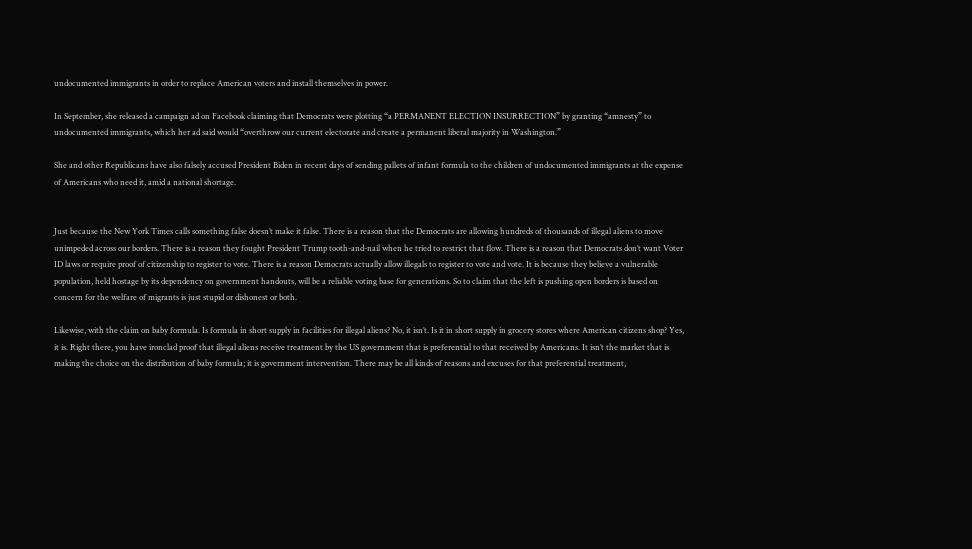undocumented immigrants in order to replace American voters and install themselves in power.

In September, she released a campaign ad on Facebook claiming that Democrats were plotting “a PERMANENT ELECTION INSURRECTION” by granting “amnesty” to undocumented immigrants, which her ad said would “overthrow our current electorate and create a permanent liberal majority in Washington.”

She and other Republicans have also falsely accused President Biden in recent days of sending pallets of infant formula to the children of undocumented immigrants at the expense of Americans who need it, amid a national shortage.


Just because the New York Times calls something false doesn’t make it false. There is a reason that the Democrats are allowing hundreds of thousands of illegal aliens to move unimpeded across our borders. There is a reason they fought President Trump tooth-and-nail when he tried to restrict that flow. There is a reason that Democrats don’t want Voter ID laws or require proof of citizenship to register to vote. There is a reason Democrats actually allow illegals to register to vote and vote. It is because they believe a vulnerable population, held hostage by its dependency on government handouts, will be a reliable voting base for generations. So to claim that the left is pushing open borders is based on concern for the welfare of migrants is just stupid or dishonest or both.

Likewise, with the claim on baby formula. Is formula in short supply in facilities for illegal aliens? No, it isn’t. Is it in short supply in grocery stores where American citizens shop? Yes, it is. Right there, you have ironclad proof that illegal aliens receive treatment by the US government that is preferential to that received by Americans. It isn’t the market that is making the choice on the distribution of baby formula; it is government intervention. There may be all kinds of reasons and excuses for that preferential treatment,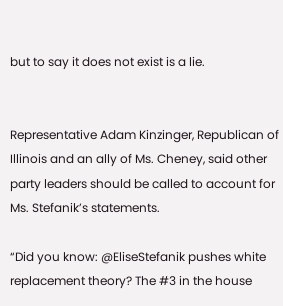but to say it does not exist is a lie.


Representative Adam Kinzinger, Republican of Illinois and an ally of Ms. Cheney, said other party leaders should be called to account for Ms. Stefanik’s statements.

“Did you know: @EliseStefanik pushes white replacement theory? The #3 in the house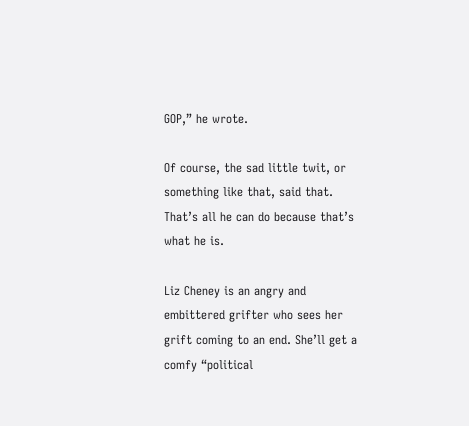GOP,” he wrote.

Of course, the sad little twit, or something like that, said that. That’s all he can do because that’s what he is.

Liz Cheney is an angry and embittered grifter who sees her grift coming to an end. She’ll get a comfy “political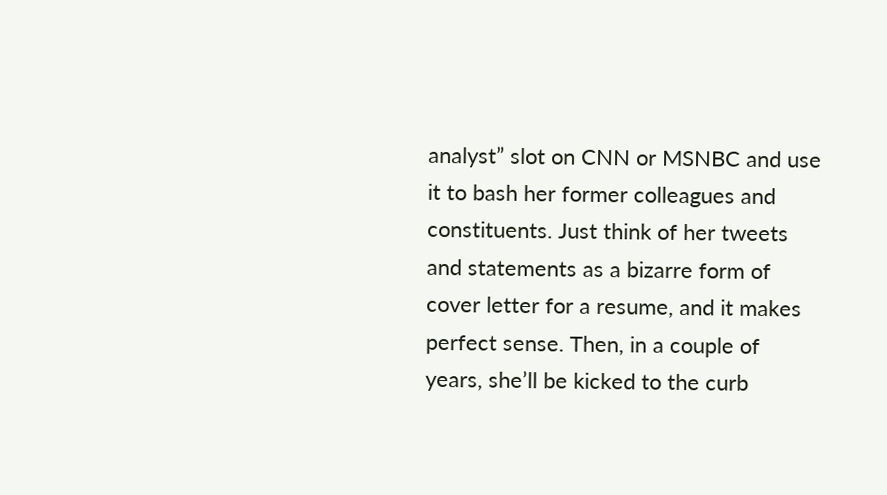analyst” slot on CNN or MSNBC and use it to bash her former colleagues and constituents. Just think of her tweets and statements as a bizarre form of cover letter for a resume, and it makes perfect sense. Then, in a couple of years, she’ll be kicked to the curb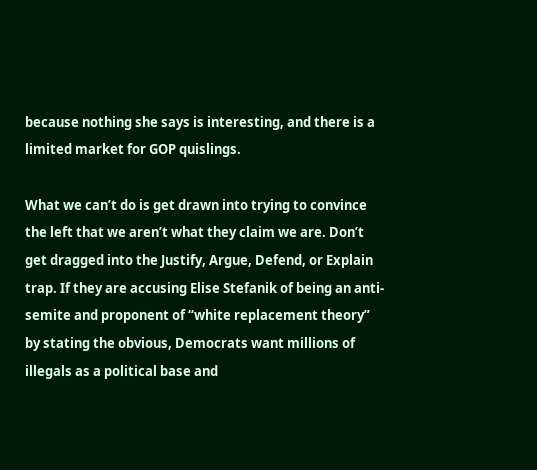because nothing she says is interesting, and there is a limited market for GOP quislings.

What we can’t do is get drawn into trying to convince the left that we aren’t what they claim we are. Don’t get dragged into the Justify, Argue, Defend, or Explain trap. If they are accusing Elise Stefanik of being an anti-semite and proponent of “white replacement theory” by stating the obvious, Democrats want millions of illegals as a political base and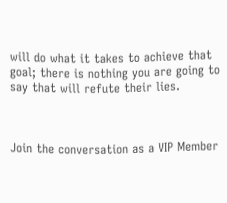will do what it takes to achieve that goal; there is nothing you are going to say that will refute their lies.



Join the conversation as a VIP Member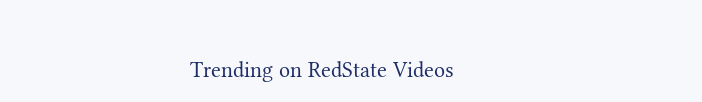Trending on RedState Videos